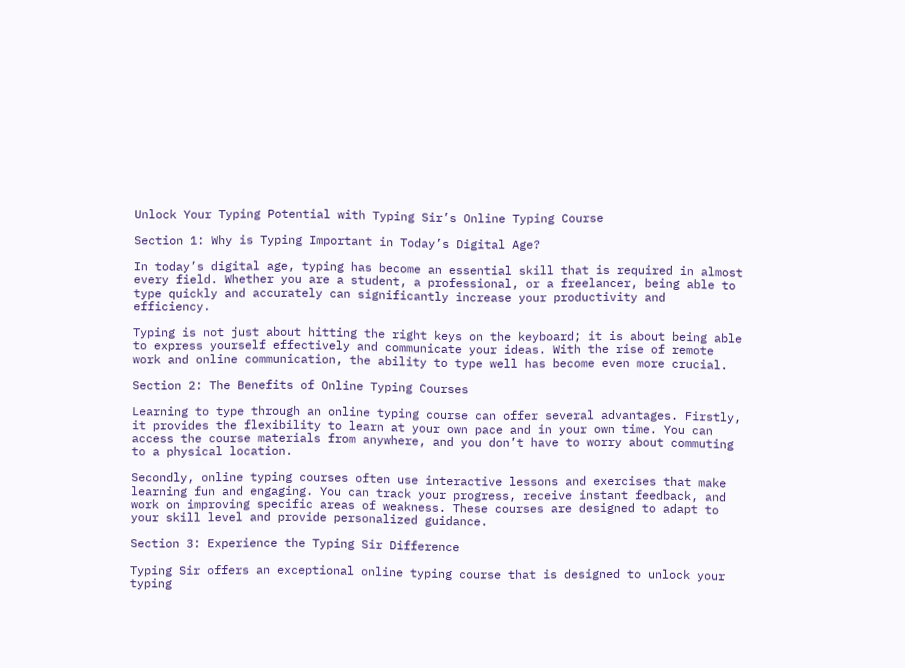Unlock Your Typing Potential with Typing Sir’s Online Typing Course

Section 1: Why is Typing Important in Today’s Digital Age?

In today’s digital age, typing has become an essential skill that is required in almost every field. Whether you are a student, a professional, or a freelancer, being able to type quickly and accurately can significantly increase your productivity and efficiency.

Typing is not just about hitting the right keys on the keyboard; it is about being able to express yourself effectively and communicate your ideas. With the rise of remote work and online communication, the ability to type well has become even more crucial.

Section 2: The Benefits of Online Typing Courses

Learning to type through an online typing course can offer several advantages. Firstly, it provides the flexibility to learn at your own pace and in your own time. You can access the course materials from anywhere, and you don’t have to worry about commuting to a physical location.

Secondly, online typing courses often use interactive lessons and exercises that make learning fun and engaging. You can track your progress, receive instant feedback, and work on improving specific areas of weakness. These courses are designed to adapt to your skill level and provide personalized guidance.

Section 3: Experience the Typing Sir Difference

Typing Sir offers an exceptional online typing course that is designed to unlock your typing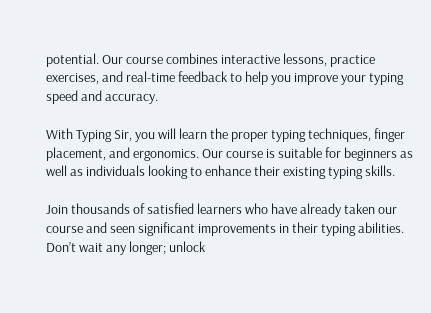potential. Our course combines interactive lessons, practice exercises, and real-time feedback to help you improve your typing speed and accuracy.

With Typing Sir, you will learn the proper typing techniques, finger placement, and ergonomics. Our course is suitable for beginners as well as individuals looking to enhance their existing typing skills.

Join thousands of satisfied learners who have already taken our course and seen significant improvements in their typing abilities. Don’t wait any longer; unlock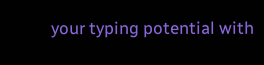your typing potential with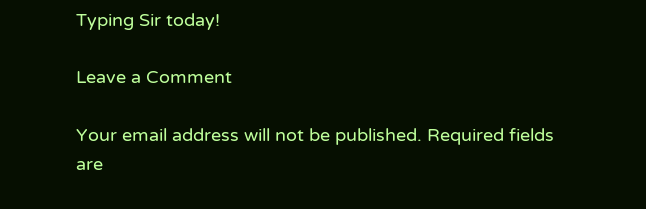Typing Sir today!

Leave a Comment

Your email address will not be published. Required fields are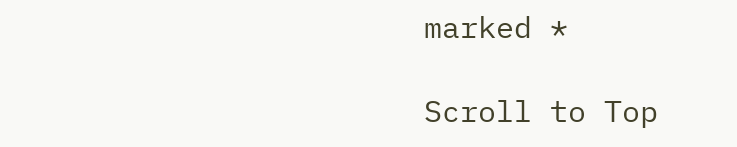marked *

Scroll to Top